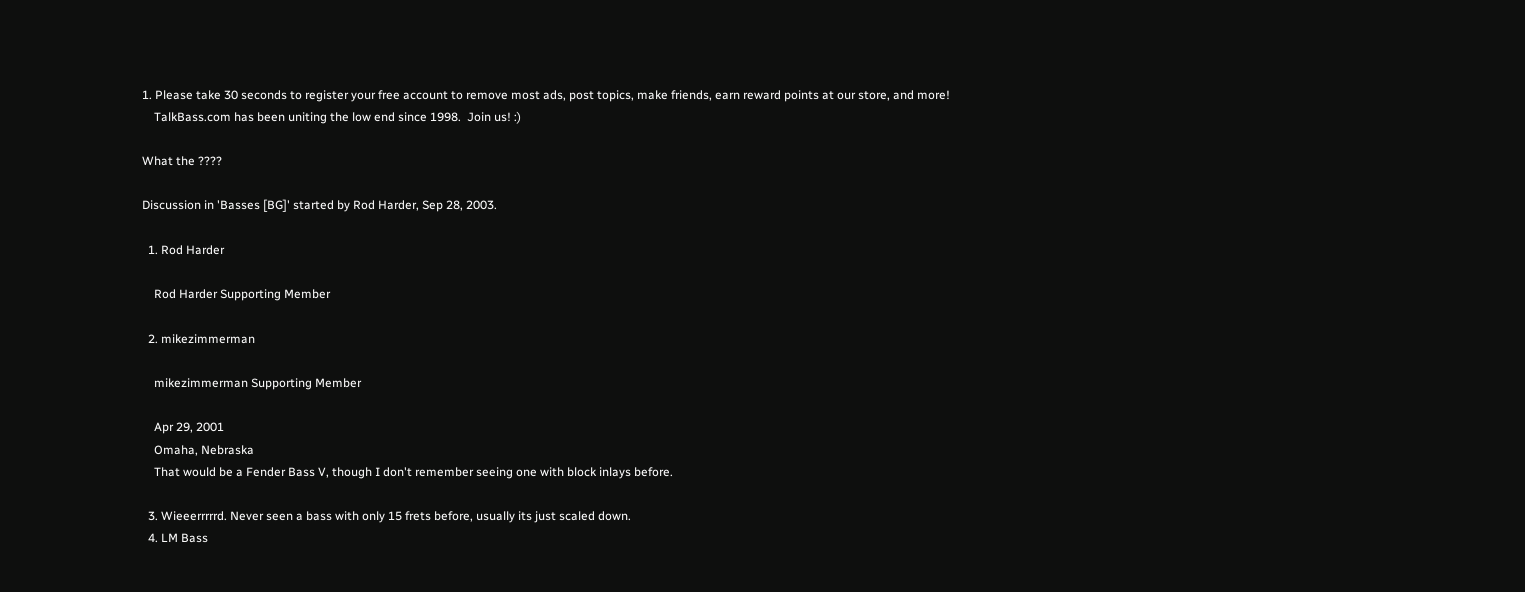1. Please take 30 seconds to register your free account to remove most ads, post topics, make friends, earn reward points at our store, and more!
    TalkBass.com has been uniting the low end since 1998.  Join us! :)

What the ????

Discussion in 'Basses [BG]' started by Rod Harder, Sep 28, 2003.

  1. Rod Harder

    Rod Harder Supporting Member

  2. mikezimmerman

    mikezimmerman Supporting Member

    Apr 29, 2001
    Omaha, Nebraska
    That would be a Fender Bass V, though I don't remember seeing one with block inlays before.

  3. Wieeerrrrrd. Never seen a bass with only 15 frets before, usually its just scaled down.
  4. LM Bass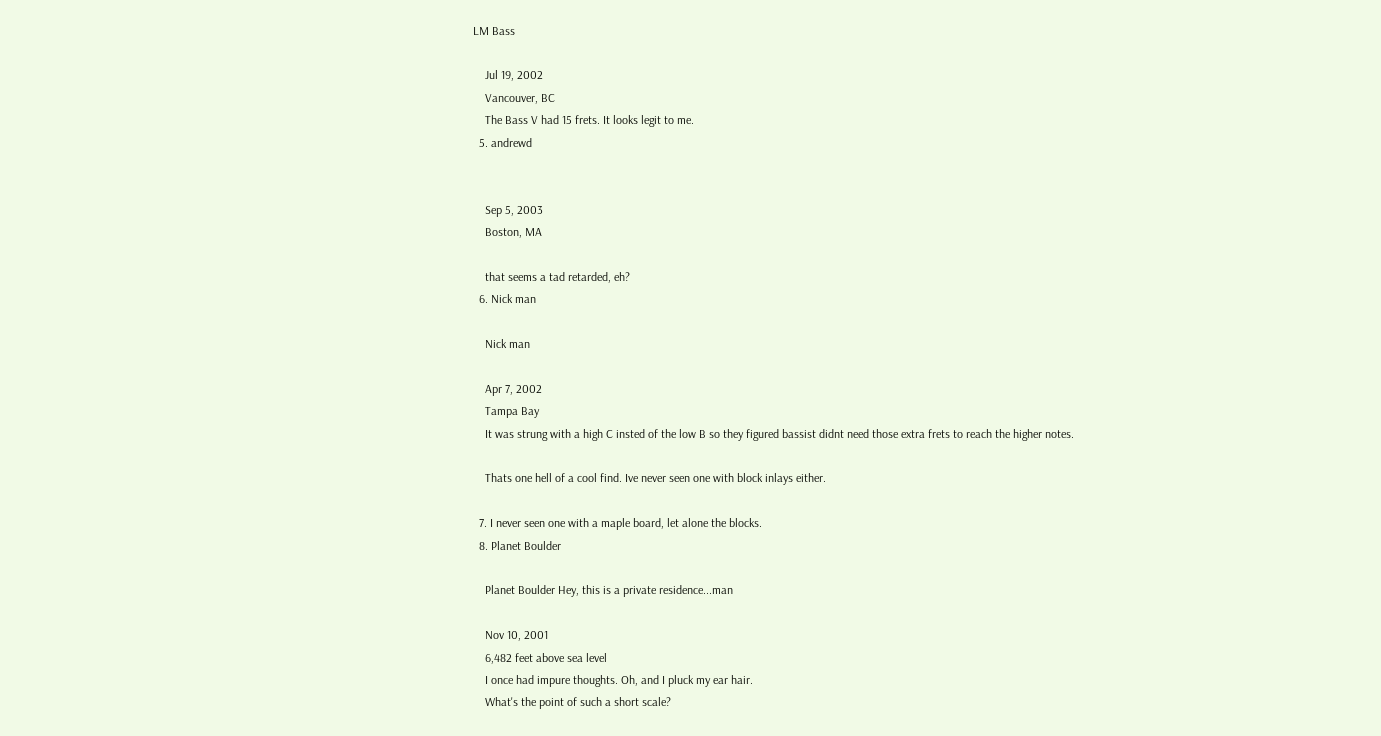LM Bass

    Jul 19, 2002
    Vancouver, BC
    The Bass V had 15 frets. It looks legit to me.
  5. andrewd


    Sep 5, 2003
    Boston, MA

    that seems a tad retarded, eh?
  6. Nick man

    Nick man

    Apr 7, 2002
    Tampa Bay
    It was strung with a high C insted of the low B so they figured bassist didnt need those extra frets to reach the higher notes.

    Thats one hell of a cool find. Ive never seen one with block inlays either.

  7. I never seen one with a maple board, let alone the blocks.
  8. Planet Boulder

    Planet Boulder Hey, this is a private residence...man

    Nov 10, 2001
    6,482 feet above sea level
    I once had impure thoughts. Oh, and I pluck my ear hair.
    What's the point of such a short scale?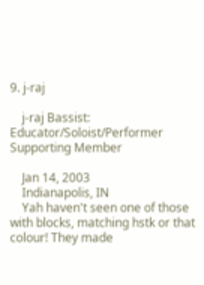9. j-raj

    j-raj Bassist: Educator/Soloist/Performer Supporting Member

    Jan 14, 2003
    Indianapolis, IN
    Yah haven't seen one of those with blocks, matching hstk or that colour! They made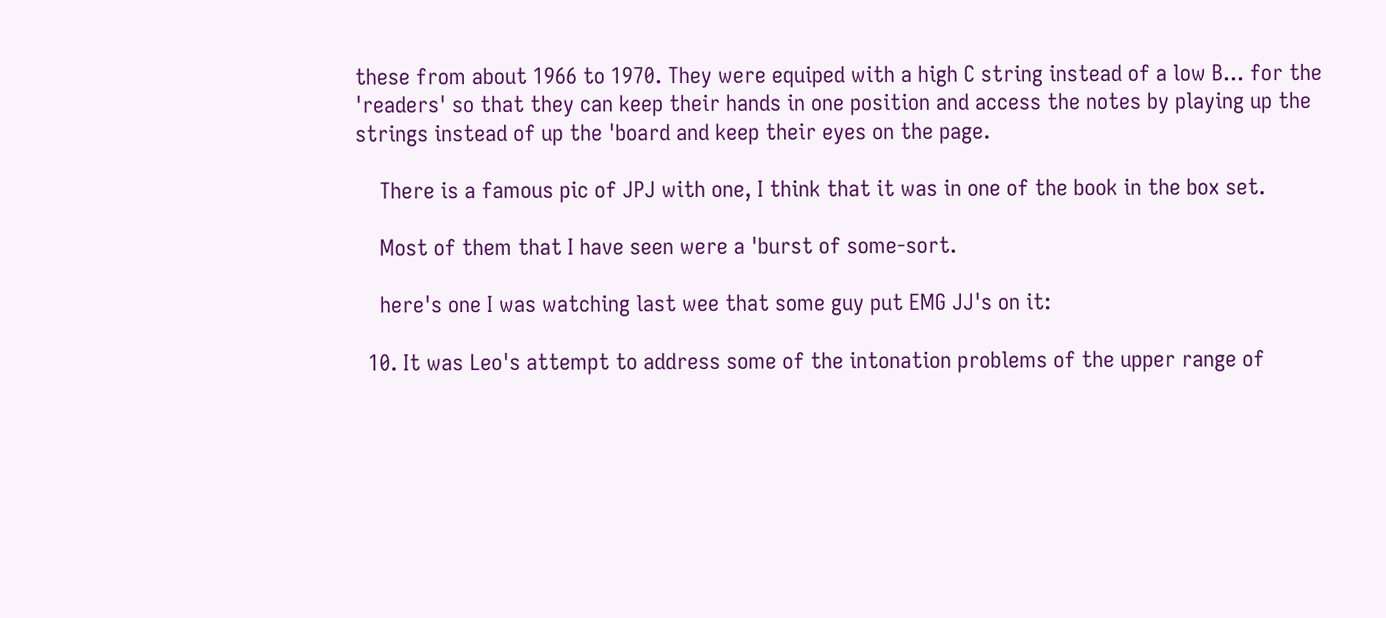these from about 1966 to 1970. They were equiped with a high C string instead of a low B... for the 'readers' so that they can keep their hands in one position and access the notes by playing up the strings instead of up the 'board and keep their eyes on the page.

    There is a famous pic of JPJ with one, I think that it was in one of the book in the box set.

    Most of them that I have seen were a 'burst of some-sort.

    here's one I was watching last wee that some guy put EMG JJ's on it:

  10. It was Leo's attempt to address some of the intonation problems of the upper range of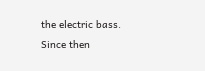the electric bass. Since then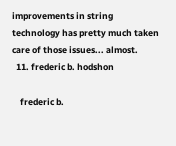improvements in string technology has pretty much taken care of those issues... almost.
  11. frederic b. hodshon

    frederic b.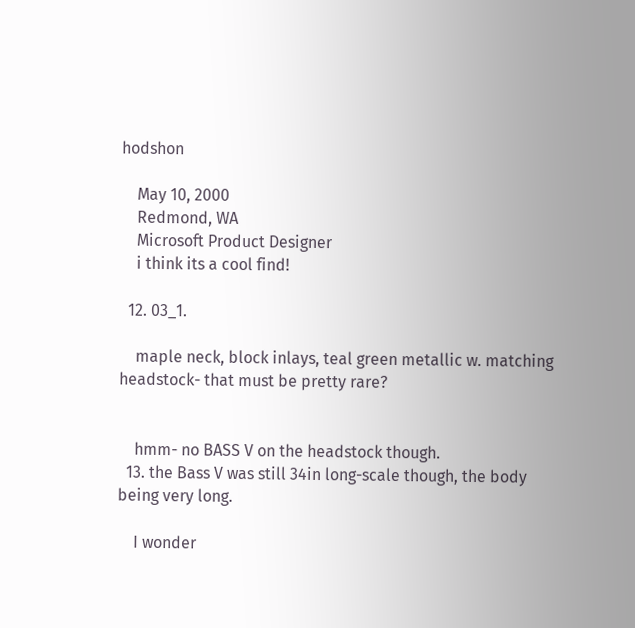hodshon

    May 10, 2000
    Redmond, WA
    Microsoft Product Designer
    i think its a cool find!

  12. 03_1.

    maple neck, block inlays, teal green metallic w. matching headstock- that must be pretty rare?


    hmm- no BASS V on the headstock though.
  13. the Bass V was still 34in long-scale though, the body being very long.

    I wonder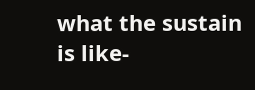what the sustain is like-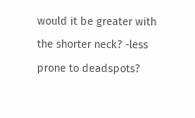would it be greater with the shorter neck? -less prone to deadspots?